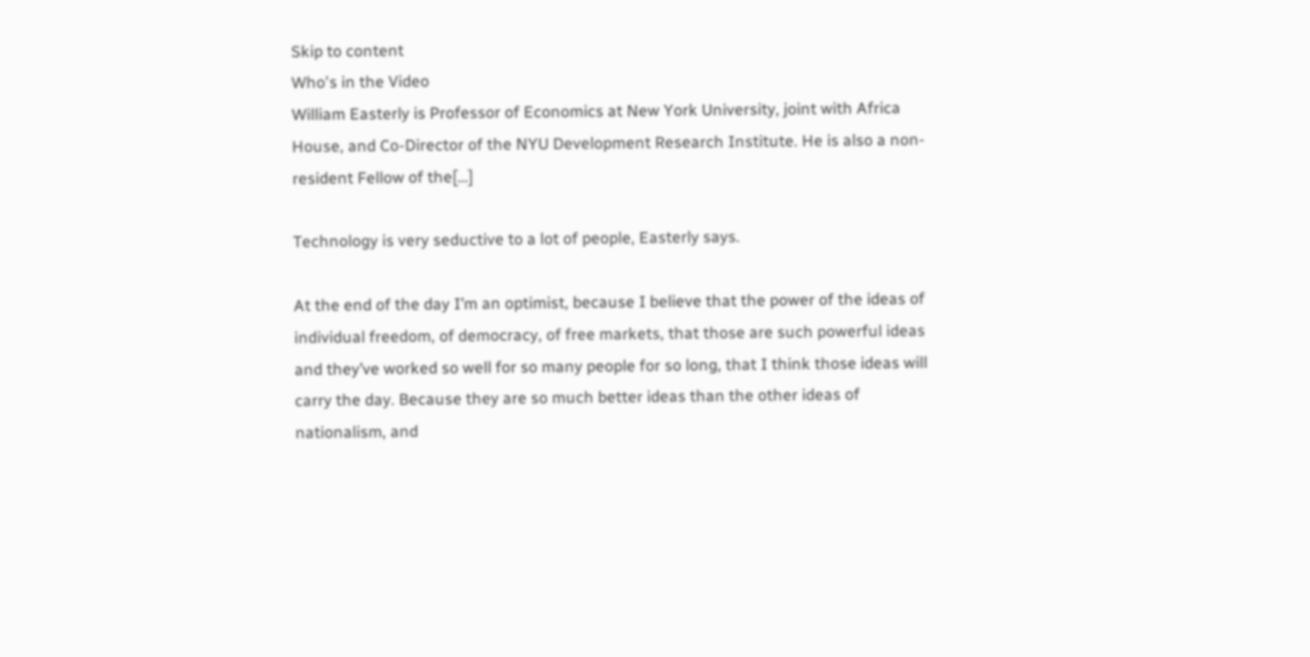Skip to content
Who's in the Video
William Easterly is Professor of Economics at New York University, joint with Africa House, and Co-Director of the NYU Development Research Institute. He is also a non-resident Fellow of the[…]

Technology is very seductive to a lot of people, Easterly says.

At the end of the day I’m an optimist, because I believe that the power of the ideas of individual freedom, of democracy, of free markets, that those are such powerful ideas and they’ve worked so well for so many people for so long, that I think those ideas will carry the day. Because they are so much better ideas than the other ideas of nationalism, and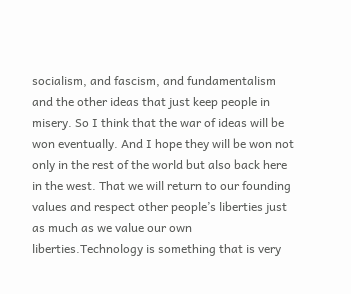socialism, and fascism, and fundamentalism and the other ideas that just keep people in misery. So I think that the war of ideas will be won eventually. And I hope they will be won not only in the rest of the world but also back here in the west. That we will return to our founding values and respect other people’s liberties just as much as we value our own liberties.Technology is something that is very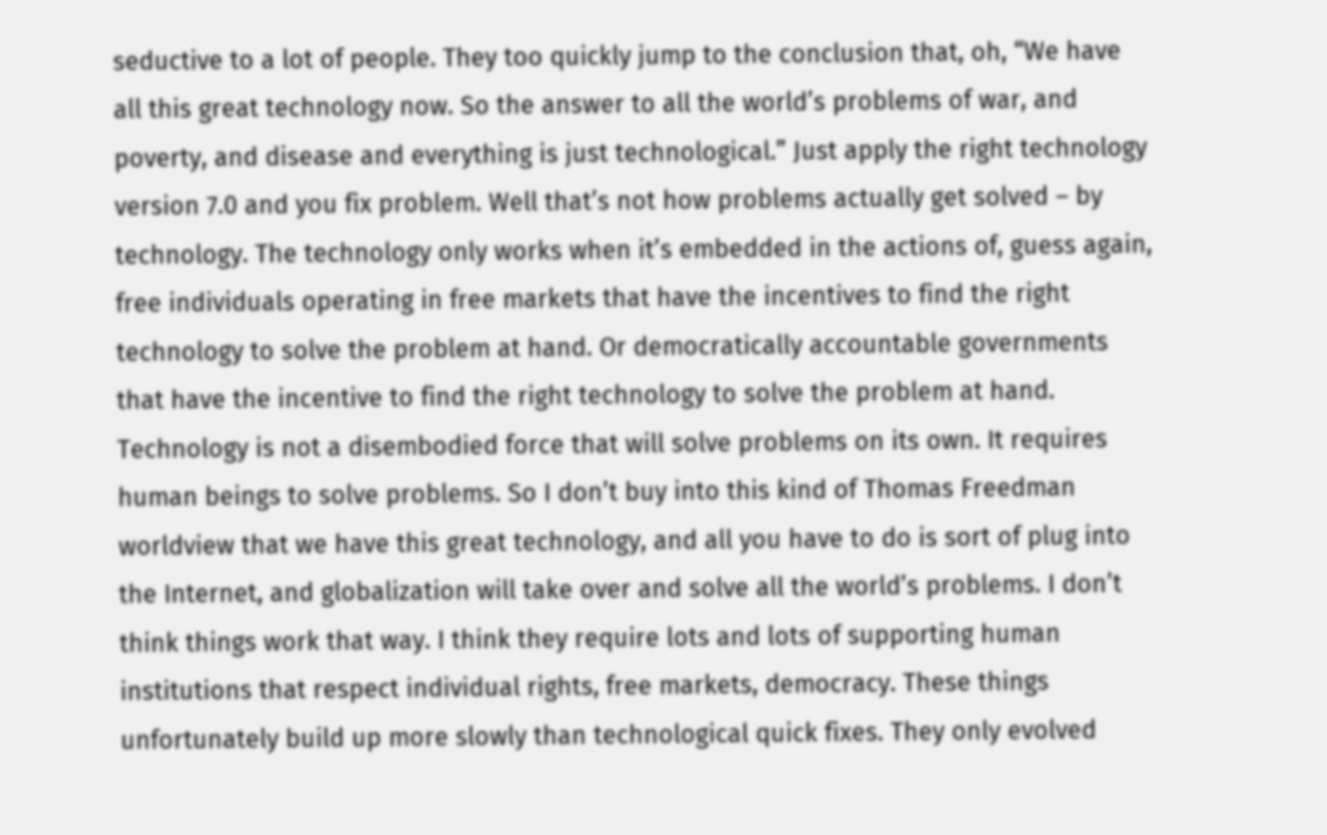seductive to a lot of people. They too quickly jump to the conclusion that, oh, “We have all this great technology now. So the answer to all the world’s problems of war, and poverty, and disease and everything is just technological.” Just apply the right technology version 7.0 and you fix problem. Well that’s not how problems actually get solved – by technology. The technology only works when it’s embedded in the actions of, guess again, free individuals operating in free markets that have the incentives to find the right technology to solve the problem at hand. Or democratically accountable governments that have the incentive to find the right technology to solve the problem at hand. Technology is not a disembodied force that will solve problems on its own. It requires human beings to solve problems. So I don’t buy into this kind of Thomas Freedman worldview that we have this great technology, and all you have to do is sort of plug into the Internet, and globalization will take over and solve all the world’s problems. I don’t think things work that way. I think they require lots and lots of supporting human institutions that respect individual rights, free markets, democracy. These things unfortunately build up more slowly than technological quick fixes. They only evolved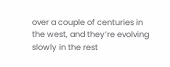over a couple of centuries in the west, and they’re evolving slowly in the rest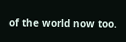of the world now too.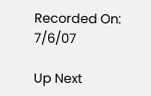Recorded On: 7/6/07

Up Next